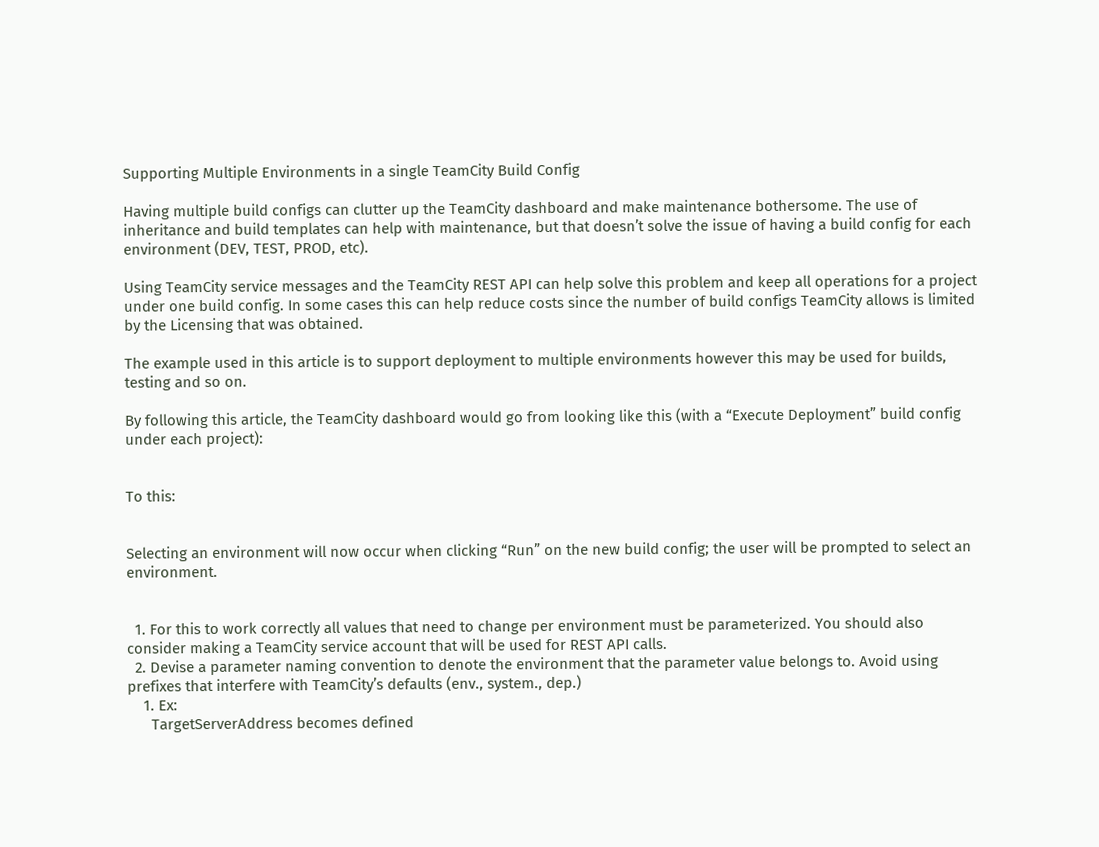Supporting Multiple Environments in a single TeamCity Build Config

Having multiple build configs can clutter up the TeamCity dashboard and make maintenance bothersome. The use of inheritance and build templates can help with maintenance, but that doesn’t solve the issue of having a build config for each environment (DEV, TEST, PROD, etc).

Using TeamCity service messages and the TeamCity REST API can help solve this problem and keep all operations for a project under one build config. In some cases this can help reduce costs since the number of build configs TeamCity allows is limited by the Licensing that was obtained.

The example used in this article is to support deployment to multiple environments however this may be used for builds, testing and so on.

By following this article, the TeamCity dashboard would go from looking like this (with a “Execute Deployment” build config under each project):


To this:


Selecting an environment will now occur when clicking “Run” on the new build config; the user will be prompted to select an environment.


  1. For this to work correctly all values that need to change per environment must be parameterized. You should also consider making a TeamCity service account that will be used for REST API calls.
  2. Devise a parameter naming convention to denote the environment that the parameter value belongs to. Avoid using prefixes that interfere with TeamCity’s defaults (env., system., dep.)
    1. Ex:
      TargetServerAddress becomes defined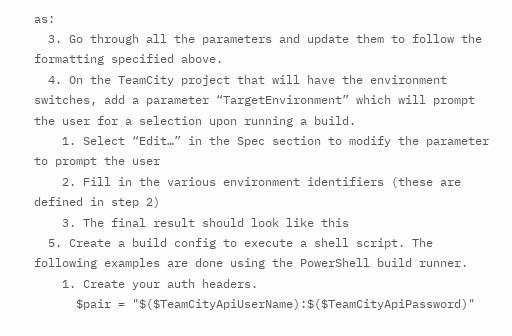as:
  3. Go through all the parameters and update them to follow the formatting specified above.
  4. On the TeamCity project that will have the environment switches, add a parameter “TargetEnvironment” which will prompt the user for a selection upon running a build.
    1. Select “Edit…” in the Spec section to modify the parameter to prompt the user
    2. Fill in the various environment identifiers (these are defined in step 2)
    3. The final result should look like this
  5. Create a build config to execute a shell script. The following examples are done using the PowerShell build runner.
    1. Create your auth headers.
      $pair = "$($TeamCityApiUserName):$($TeamCityApiPassword)"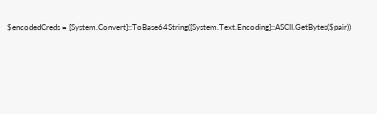$encodedCreds = [System.Convert]::ToBase64String([System.Text.Encoding]::ASCII.GetBytes($pair))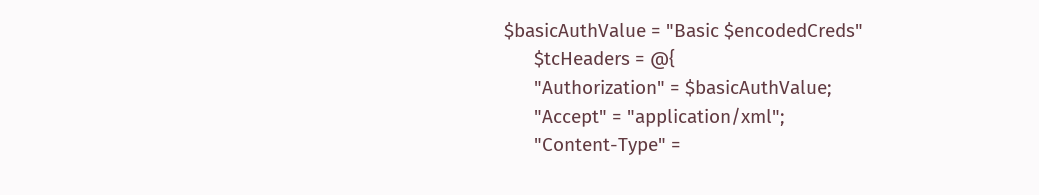$basicAuthValue = "Basic $encodedCreds"
      $tcHeaders = @{
      "Authorization" = $basicAuthValue;
      "Accept" = "application/xml";
      "Content-Type" =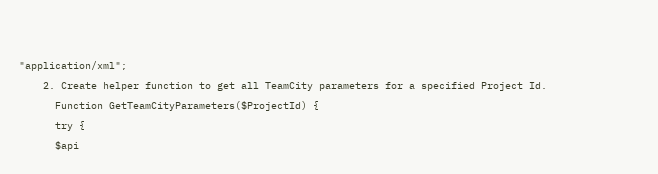"application/xml";
    2. Create helper function to get all TeamCity parameters for a specified Project Id.
      Function GetTeamCityParameters($ProjectId) {
      try {
      $api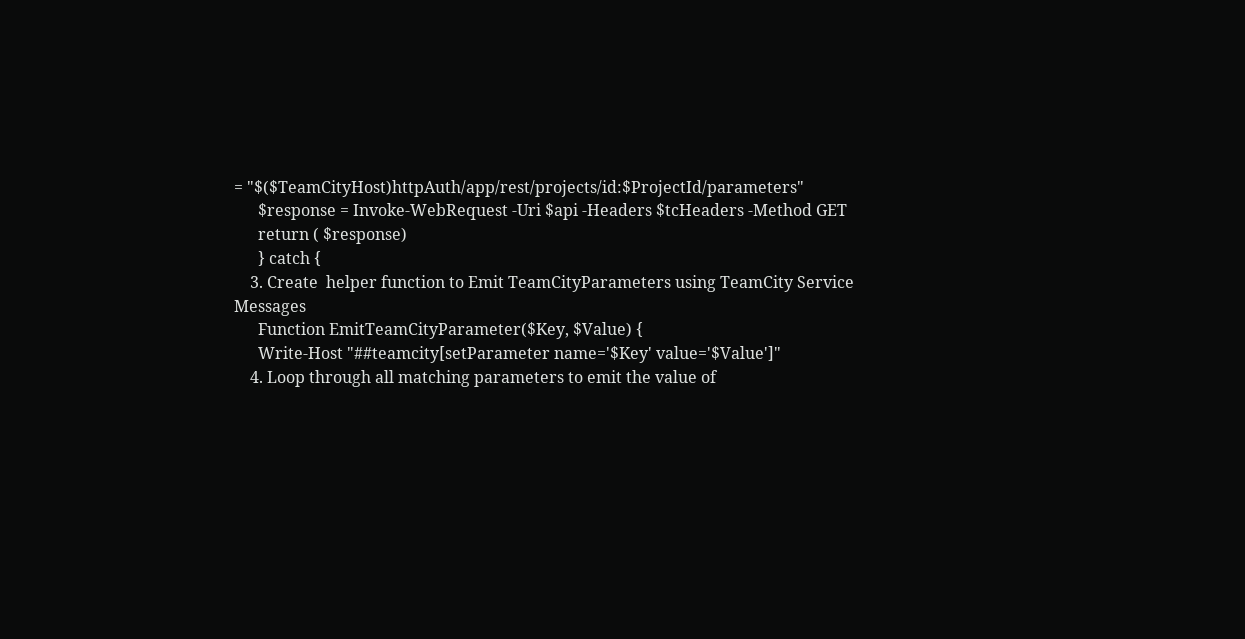= "$($TeamCityHost)httpAuth/app/rest/projects/id:$ProjectId/parameters"
      $response = Invoke-WebRequest -Uri $api -Headers $tcHeaders -Method GET
      return ( $response)
      } catch {
    3. Create  helper function to Emit TeamCityParameters using TeamCity Service Messages
      Function EmitTeamCityParameter($Key, $Value) {
      Write-Host "##teamcity[setParameter name='$Key' value='$Value']"
    4. Loop through all matching parameters to emit the value of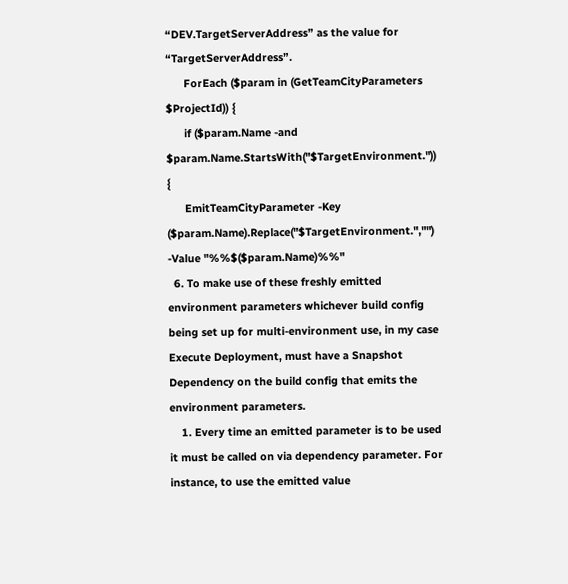“DEV.TargetServerAddress” as the value for “TargetServerAddress”.
      ForEach ($param in (GetTeamCityParameters $ProjectId)) {
      if ($param.Name -and $param.Name.StartsWith("$TargetEnvironment.")) {
      EmitTeamCityParameter -Key ($param.Name).Replace("$TargetEnvironment.","") -Value "%%$($param.Name)%%"
  6. To make use of these freshly emitted environment parameters whichever build config being set up for multi-environment use, in my case Execute Deployment, must have a Snapshot Dependency on the build config that emits the environment parameters.
    1. Every time an emitted parameter is to be used it must be called on via dependency parameter. For instance, to use the emitted value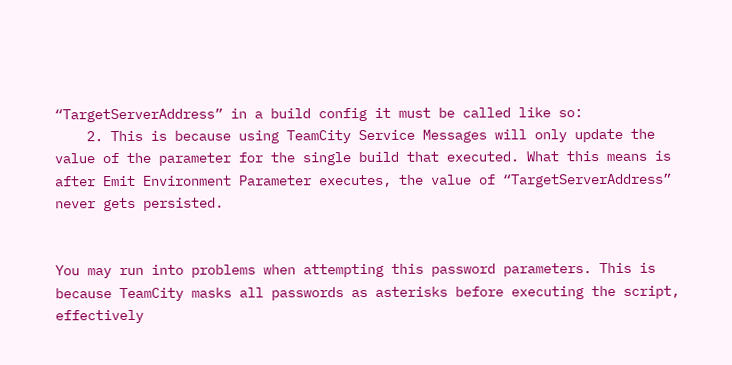“TargetServerAddress” in a build config it must be called like so:
    2. This is because using TeamCity Service Messages will only update the value of the parameter for the single build that executed. What this means is after Emit Environment Parameter executes, the value of “TargetServerAddress” never gets persisted.


You may run into problems when attempting this password parameters. This is because TeamCity masks all passwords as asterisks before executing the script, effectively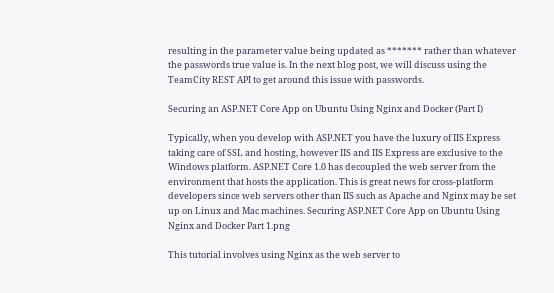resulting in the parameter value being updated as ******* rather than whatever the passwords true value is. In the next blog post, we will discuss using the TeamCity REST API to get around this issue with passwords.

Securing an ASP.NET Core App on Ubuntu Using Nginx and Docker (Part I)

Typically, when you develop with ASP.NET you have the luxury of IIS Express taking care of SSL and hosting, however IIS and IIS Express are exclusive to the Windows platform. ASP.NET Core 1.0 has decoupled the web server from the environment that hosts the application. This is great news for cross-platform developers since web servers other than IIS such as Apache and Nginx may be set up on Linux and Mac machines. Securing ASP.NET Core App on Ubuntu Using Nginx and Docker Part 1.png

This tutorial involves using Nginx as the web server to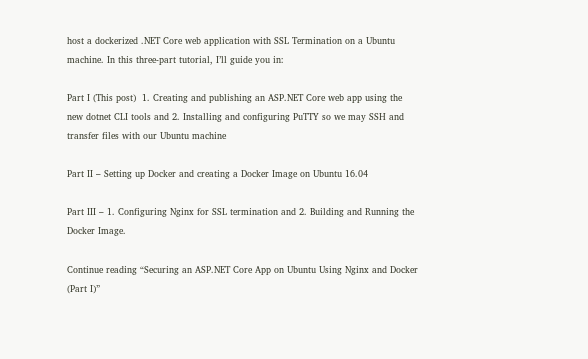host a dockerized .NET Core web application with SSL Termination on a Ubuntu machine. In this three-part tutorial, I’ll guide you in:

Part I (This post)  1. Creating and publishing an ASP.NET Core web app using the new dotnet CLI tools and 2. Installing and configuring PuTTY so we may SSH and transfer files with our Ubuntu machine

Part II – Setting up Docker and creating a Docker Image on Ubuntu 16.04

Part III – 1. Configuring Nginx for SSL termination and 2. Building and Running the Docker Image.

Continue reading “Securing an ASP.NET Core App on Ubuntu Using Nginx and Docker (Part I)”